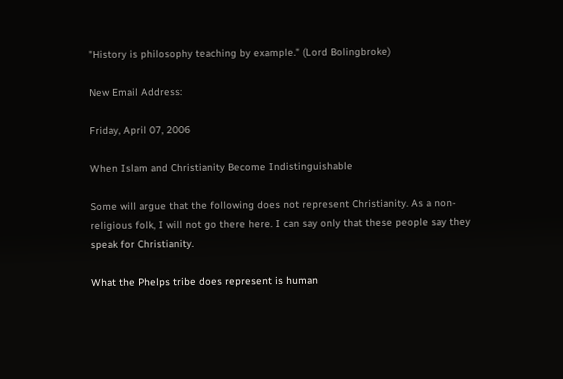"History is philosophy teaching by example." (Lord Bolingbroke)

New Email Address:

Friday, April 07, 2006

When Islam and Christianity Become Indistinguishable

Some will argue that the following does not represent Christianity. As a non-religious folk, I will not go there here. I can say only that these people say they speak for Christianity.

What the Phelps tribe does represent is human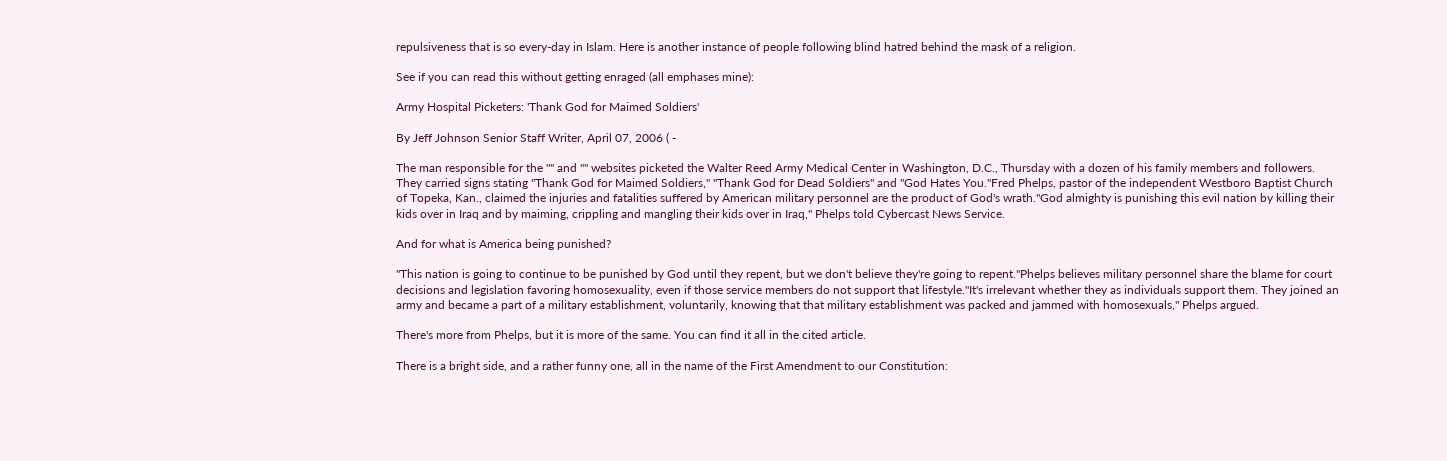repulsiveness that is so every-day in Islam. Here is another instance of people following blind hatred behind the mask of a religion.

See if you can read this without getting enraged (all emphases mine):

Army Hospital Picketers: 'Thank God for Maimed Soldiers'

By Jeff Johnson Senior Staff Writer, April 07, 2006 ( -

The man responsible for the "" and "" websites picketed the Walter Reed Army Medical Center in Washington, D.C., Thursday with a dozen of his family members and followers. They carried signs stating "Thank God for Maimed Soldiers," "Thank God for Dead Soldiers" and "God Hates You."Fred Phelps, pastor of the independent Westboro Baptist Church of Topeka, Kan., claimed the injuries and fatalities suffered by American military personnel are the product of God's wrath."God almighty is punishing this evil nation by killing their kids over in Iraq and by maiming, crippling and mangling their kids over in Iraq," Phelps told Cybercast News Service.

And for what is America being punished?

"This nation is going to continue to be punished by God until they repent, but we don't believe they're going to repent."Phelps believes military personnel share the blame for court decisions and legislation favoring homosexuality, even if those service members do not support that lifestyle."It's irrelevant whether they as individuals support them. They joined an army and became a part of a military establishment, voluntarily, knowing that that military establishment was packed and jammed with homosexuals," Phelps argued.

There's more from Phelps, but it is more of the same. You can find it all in the cited article.

There is a bright side, and a rather funny one, all in the name of the First Amendment to our Constitution: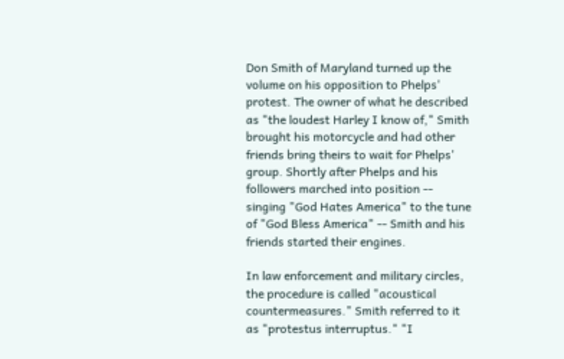Don Smith of Maryland turned up the volume on his opposition to Phelps' protest. The owner of what he described as "the loudest Harley I know of," Smith brought his motorcycle and had other friends bring theirs to wait for Phelps' group. Shortly after Phelps and his followers marched into position -- singing "God Hates America" to the tune of "God Bless America" -- Smith and his friends started their engines.

In law enforcement and military circles, the procedure is called "acoustical countermeasures." Smith referred to it as "protestus interruptus." "I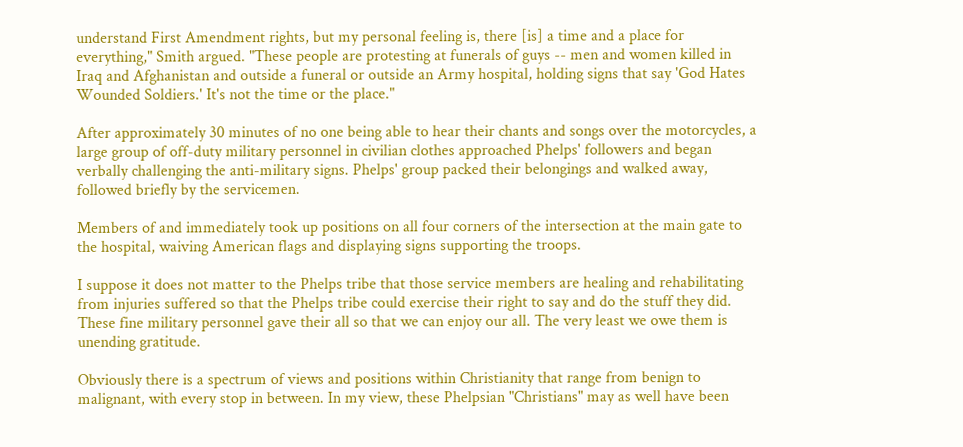understand First Amendment rights, but my personal feeling is, there [is] a time and a place for everything," Smith argued. "These people are protesting at funerals of guys -- men and women killed in Iraq and Afghanistan and outside a funeral or outside an Army hospital, holding signs that say 'God Hates Wounded Soldiers.' It's not the time or the place."

After approximately 30 minutes of no one being able to hear their chants and songs over the motorcycles, a large group of off-duty military personnel in civilian clothes approached Phelps' followers and began verbally challenging the anti-military signs. Phelps' group packed their belongings and walked away, followed briefly by the servicemen.

Members of and immediately took up positions on all four corners of the intersection at the main gate to the hospital, waiving American flags and displaying signs supporting the troops.

I suppose it does not matter to the Phelps tribe that those service members are healing and rehabilitating from injuries suffered so that the Phelps tribe could exercise their right to say and do the stuff they did. These fine military personnel gave their all so that we can enjoy our all. The very least we owe them is unending gratitude.

Obviously there is a spectrum of views and positions within Christianity that range from benign to malignant, with every stop in between. In my view, these Phelpsian "Christians" may as well have been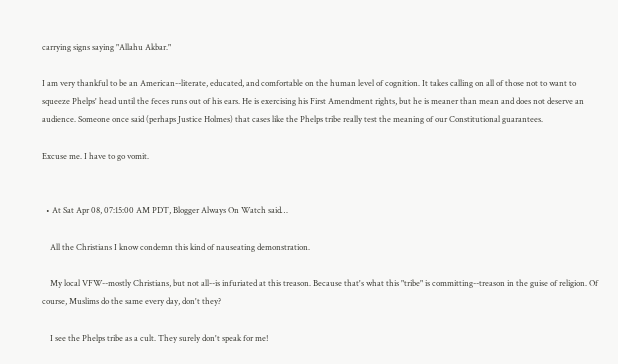carrying signs saying "Allahu Akbar."

I am very thankful to be an American--literate, educated, and comfortable on the human level of cognition. It takes calling on all of those not to want to squeeze Phelps' head until the feces runs out of his ears. He is exercising his First Amendment rights, but he is meaner than mean and does not deserve an audience. Someone once said (perhaps Justice Holmes) that cases like the Phelps tribe really test the meaning of our Constitutional guarantees.

Excuse me. I have to go vomit.


  • At Sat Apr 08, 07:15:00 AM PDT, Blogger Always On Watch said…

    All the Christians I know condemn this kind of nauseating demonstration.

    My local VFW--mostly Christians, but not all--is infuriated at this treason. Because that's what this "tribe" is committing--treason in the guise of religion. Of course, Muslims do the same every day, don't they?

    I see the Phelps tribe as a cult. They surely don't speak for me!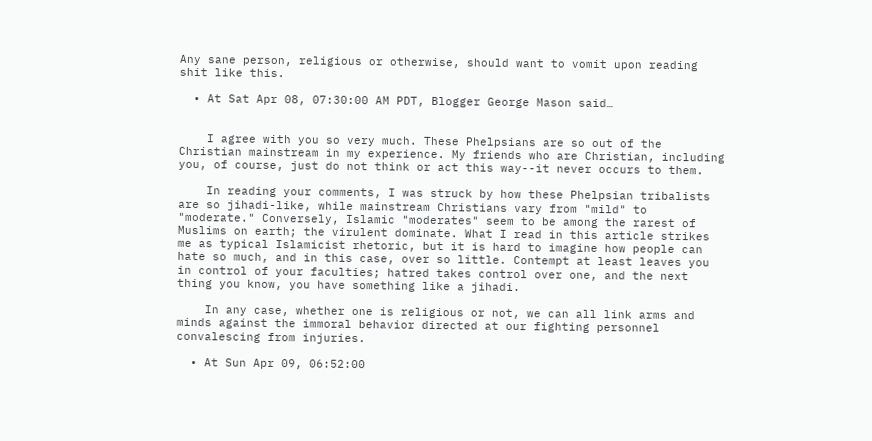Any sane person, religious or otherwise, should want to vomit upon reading shit like this.

  • At Sat Apr 08, 07:30:00 AM PDT, Blogger George Mason said…


    I agree with you so very much. These Phelpsians are so out of the Christian mainstream in my experience. My friends who are Christian, including you, of course, just do not think or act this way--it never occurs to them.

    In reading your comments, I was struck by how these Phelpsian tribalists are so jihadi-like, while mainstream Christians vary from "mild" to "moderate." Conversely, Islamic "moderates" seem to be among the rarest of Muslims on earth; the virulent dominate. What I read in this article strikes me as typical Islamicist rhetoric, but it is hard to imagine how people can hate so much, and in this case, over so little. Contempt at least leaves you in control of your faculties; hatred takes control over one, and the next thing you know, you have something like a jihadi.

    In any case, whether one is religious or not, we can all link arms and minds against the immoral behavior directed at our fighting personnel convalescing from injuries.

  • At Sun Apr 09, 06:52:00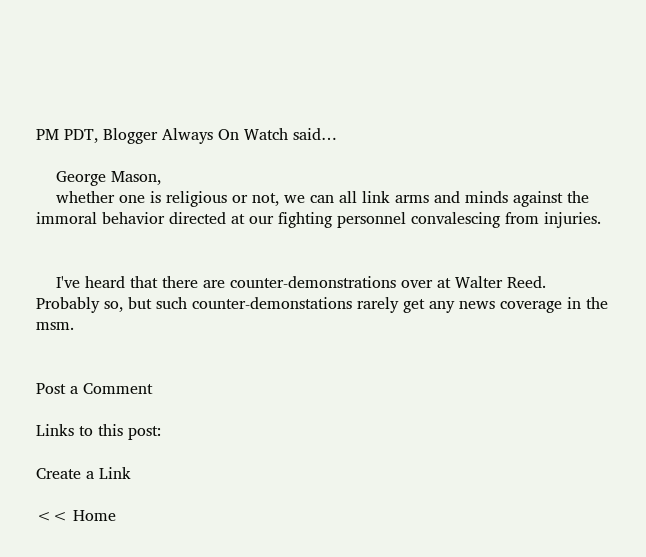PM PDT, Blogger Always On Watch said…

    George Mason,
    whether one is religious or not, we can all link arms and minds against the immoral behavior directed at our fighting personnel convalescing from injuries.


    I've heard that there are counter-demonstrations over at Walter Reed. Probably so, but such counter-demonstations rarely get any news coverage in the msm.


Post a Comment

Links to this post:

Create a Link

<< Home